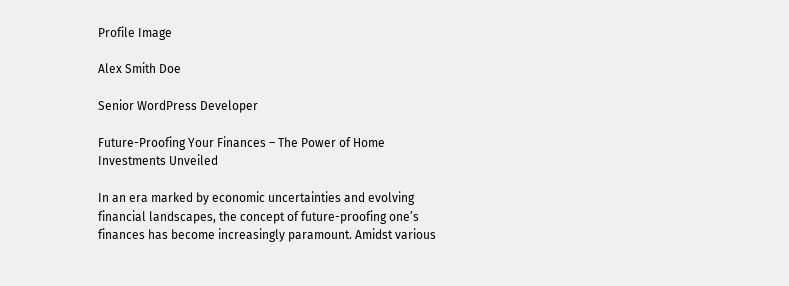Profile Image

Alex Smith Doe

Senior WordPress Developer

Future-Proofing Your Finances – The Power of Home Investments Unveiled

In an era marked by economic uncertainties and evolving financial landscapes, the concept of future-proofing one’s finances has become increasingly paramount. Amidst various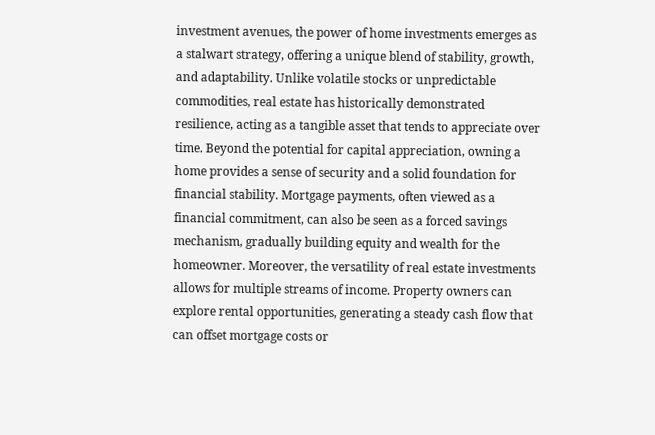investment avenues, the power of home investments emerges as a stalwart strategy, offering a unique blend of stability, growth, and adaptability. Unlike volatile stocks or unpredictable commodities, real estate has historically demonstrated resilience, acting as a tangible asset that tends to appreciate over time. Beyond the potential for capital appreciation, owning a home provides a sense of security and a solid foundation for financial stability. Mortgage payments, often viewed as a financial commitment, can also be seen as a forced savings mechanism, gradually building equity and wealth for the homeowner. Moreover, the versatility of real estate investments allows for multiple streams of income. Property owners can explore rental opportunities, generating a steady cash flow that can offset mortgage costs or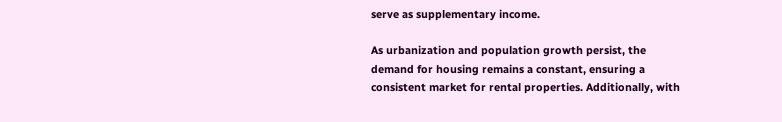serve as supplementary income.

As urbanization and population growth persist, the demand for housing remains a constant, ensuring a consistent market for rental properties. Additionally, with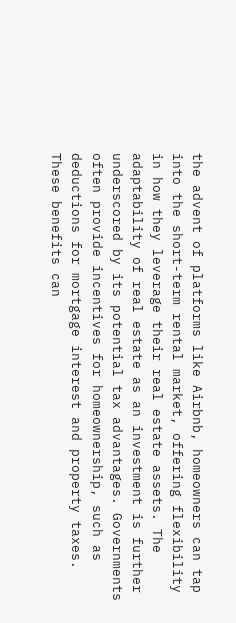the advent of platforms like Airbnb, homeowners can tap into the short-term rental market, offering flexibility in how they leverage their real estate assets. The adaptability of real estate as an investment is further underscored by its potential tax advantages. Governments often provide incentives for homeownership, such as deductions for mortgage interest and property taxes. These benefits can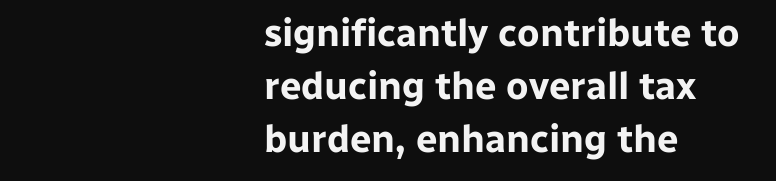significantly contribute to reducing the overall tax burden, enhancing the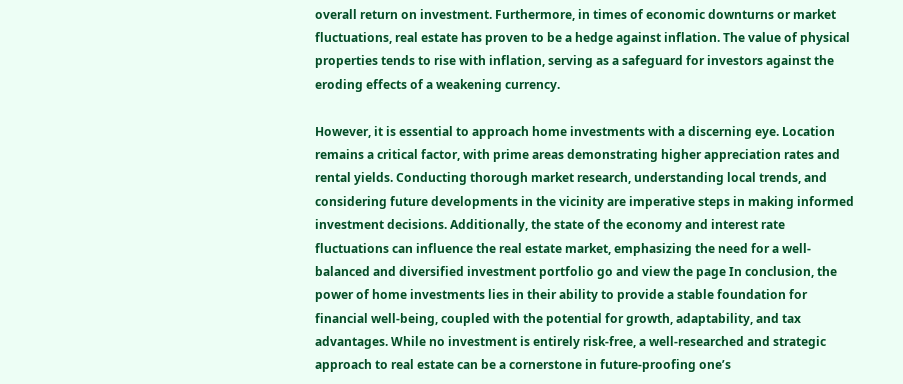overall return on investment. Furthermore, in times of economic downturns or market fluctuations, real estate has proven to be a hedge against inflation. The value of physical properties tends to rise with inflation, serving as a safeguard for investors against the eroding effects of a weakening currency.

However, it is essential to approach home investments with a discerning eye. Location remains a critical factor, with prime areas demonstrating higher appreciation rates and rental yields. Conducting thorough market research, understanding local trends, and considering future developments in the vicinity are imperative steps in making informed investment decisions. Additionally, the state of the economy and interest rate fluctuations can influence the real estate market, emphasizing the need for a well-balanced and diversified investment portfolio go and view the page In conclusion, the power of home investments lies in their ability to provide a stable foundation for financial well-being, coupled with the potential for growth, adaptability, and tax advantages. While no investment is entirely risk-free, a well-researched and strategic approach to real estate can be a cornerstone in future-proofing one’s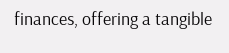finances, offering a tangible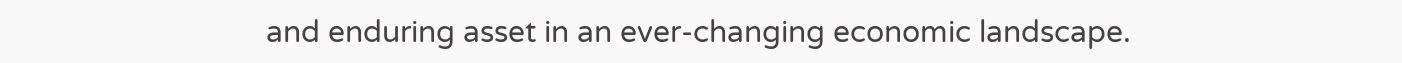and enduring asset in an ever-changing economic landscape.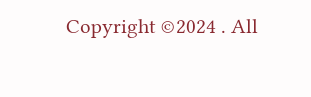Copyright ©2024 . All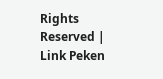Rights Reserved | Link Peken